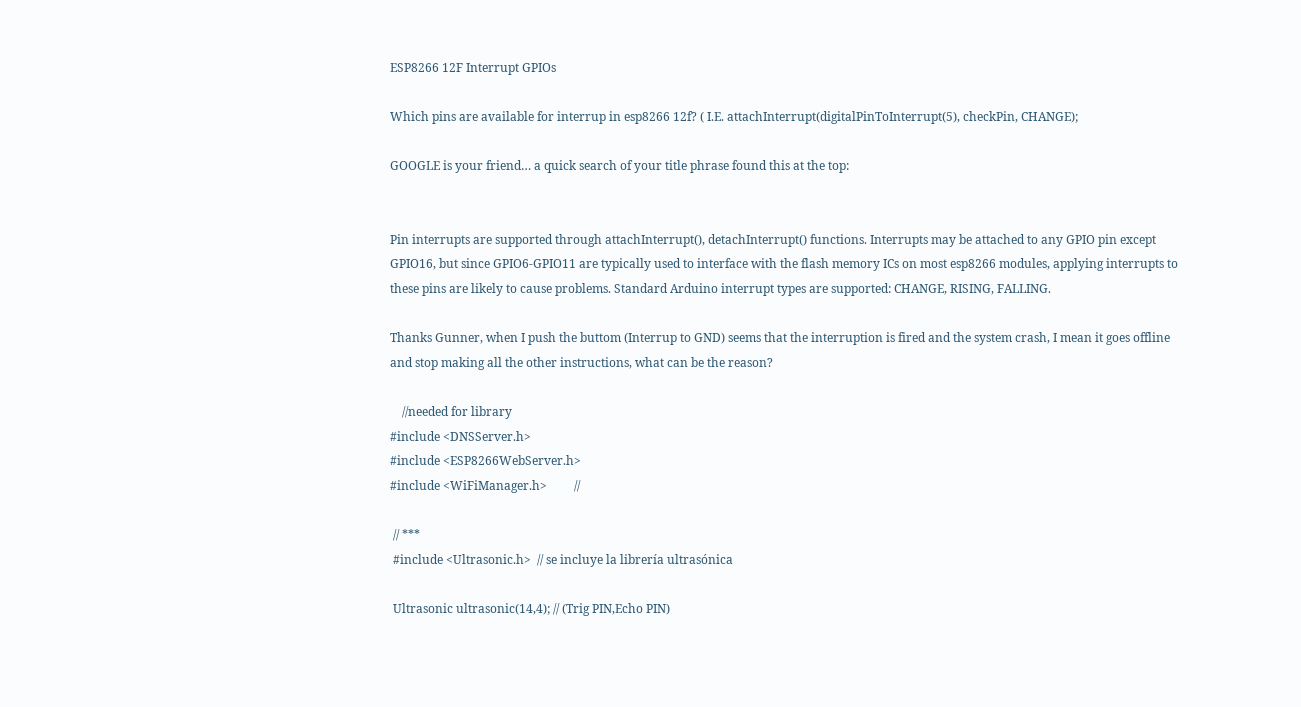ESP8266 12F Interrupt GPIOs

Which pins are available for interrup in esp8266 12f? ( I.E. attachInterrupt(digitalPinToInterrupt(5), checkPin, CHANGE);

GOOGLE is your friend… a quick search of your title phrase found this at the top:


Pin interrupts are supported through attachInterrupt(), detachInterrupt() functions. Interrupts may be attached to any GPIO pin except GPIO16, but since GPIO6-GPIO11 are typically used to interface with the flash memory ICs on most esp8266 modules, applying interrupts to these pins are likely to cause problems. Standard Arduino interrupt types are supported: CHANGE, RISING, FALLING.

Thanks Gunner, when I push the buttom (Interrup to GND) seems that the interruption is fired and the system crash, I mean it goes offline and stop making all the other instructions, what can be the reason?

    //needed for library
#include <DNSServer.h>
#include <ESP8266WebServer.h>
#include <WiFiManager.h>         //

 // ***
 #include <Ultrasonic.h>  // se incluye la librería ultrasónica

 Ultrasonic ultrasonic(14,4); // (Trig PIN,Echo PIN)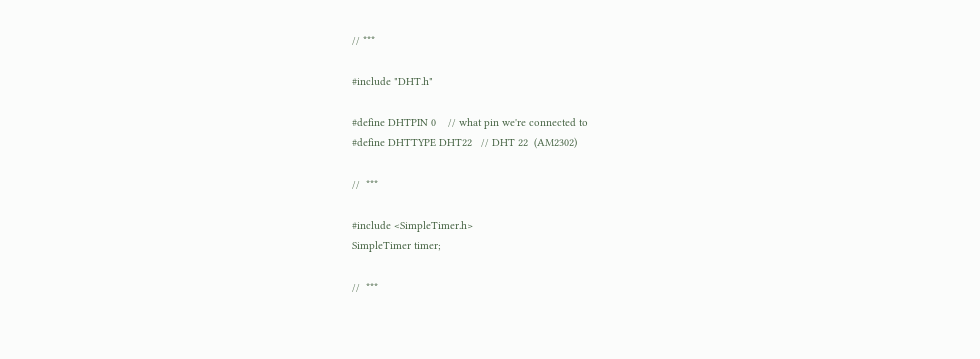// ***

#include "DHT.h"

#define DHTPIN 0    // what pin we're connected to
#define DHTTYPE DHT22   // DHT 22  (AM2302)

//  ***

#include <SimpleTimer.h>
SimpleTimer timer;

//  ***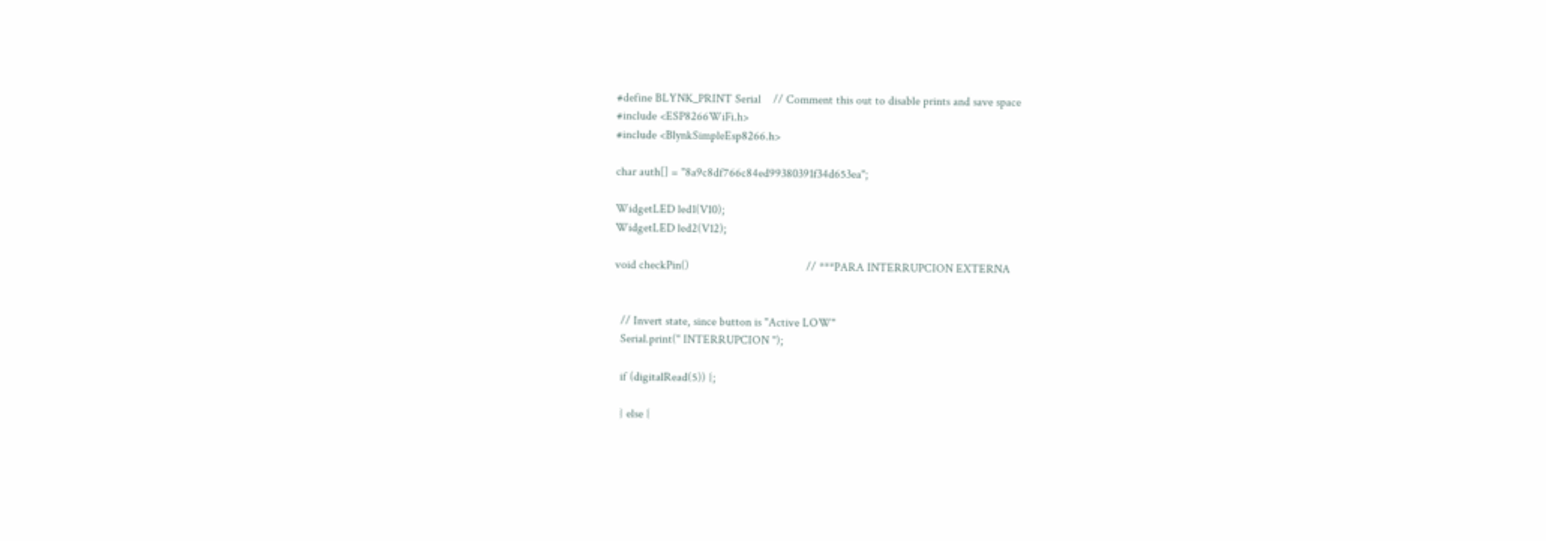#define BLYNK_PRINT Serial    // Comment this out to disable prints and save space
#include <ESP8266WiFi.h>
#include <BlynkSimpleEsp8266.h>

char auth[] = "8a9c8df766c84ed99380391f34d653ea";

WidgetLED led1(V10);
WidgetLED led2(V12);

void checkPin()                                       // ***PARA INTERRUPCION EXTERNA


  // Invert state, since button is "Active LOW"
  Serial.print(" INTERRUPCION ");

  if (digitalRead(5)) {;

  } else {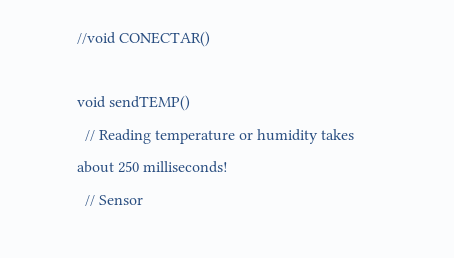//void CONECTAR()

void sendTEMP()
  // Reading temperature or humidity takes about 250 milliseconds!
  // Sensor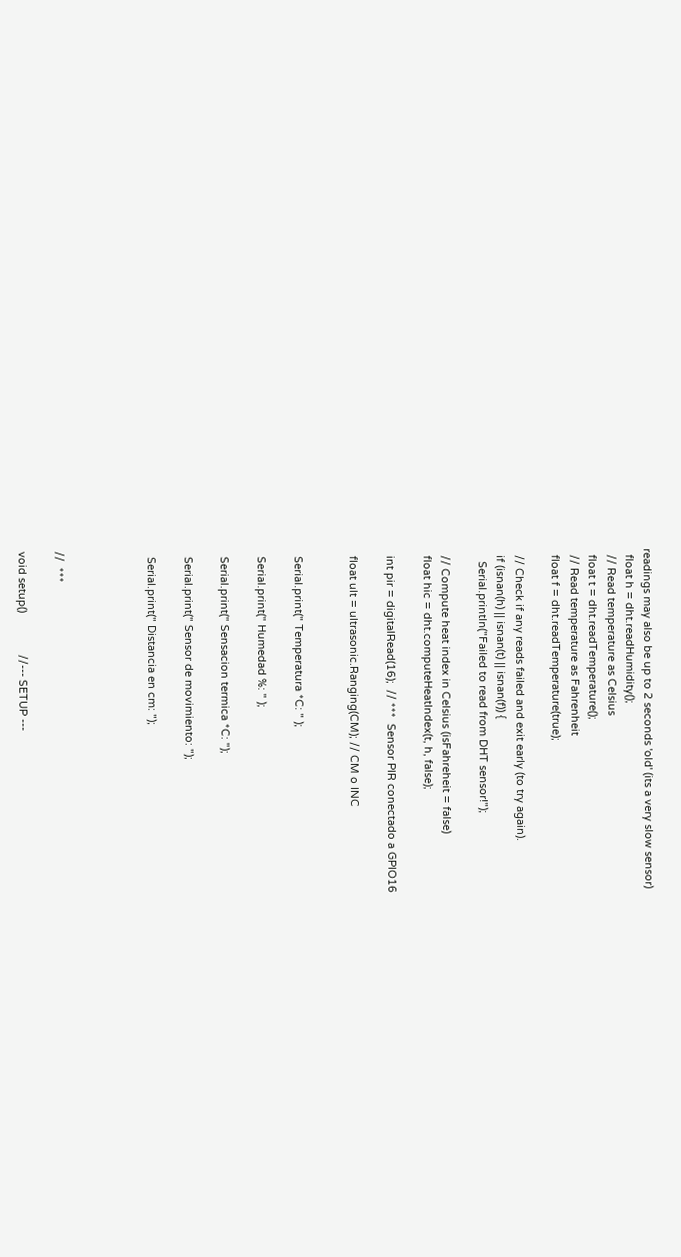readings may also be up to 2 seconds 'old' (its a very slow sensor)
  float h = dht.readHumidity();
  // Read temperature as Celsius
  float t = dht.readTemperature();
  // Read temperature as Fahrenheit
  float f = dht.readTemperature(true);

  // Check if any reads failed and exit early (to try again).
  if (isnan(h) || isnan(t) || isnan(f)) {
    Serial.println("Failed to read from DHT sensor!");

  // Compute heat index in Celsius (isFahreheit = false)
  float hic = dht.computeHeatIndex(t, h, false);

  int pir = digitalRead(16);  // ***  Sensor PIR conectado a GPIO16

  float ult = ultrasonic.Ranging(CM); // CM o INC


  Serial.print(" Temperatura *C: " );

  Serial.print(" Humedad %: " );

  Serial.print(" Sensacion termica *C: ");

  Serial.print(" Sensor de movimiento: ");

  Serial.print(" Distancia en cm: ");




//  ***

void setup()              //--- SETUP ---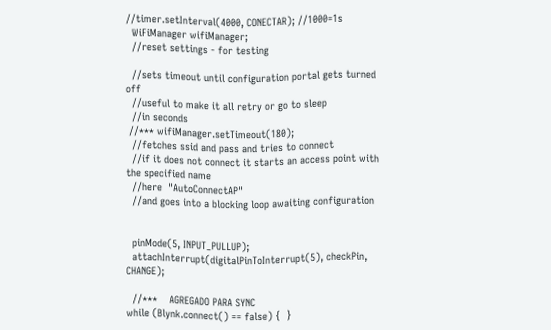//timer.setInterval(4000, CONECTAR); //1000=1s
  WiFiManager wifiManager;
  //reset settings - for testing

  //sets timeout until configuration portal gets turned off
  //useful to make it all retry or go to sleep
  //in seconds
 //*** wifiManager.setTimeout(180);
  //fetches ssid and pass and tries to connect
  //if it does not connect it starts an access point with the specified name
  //here  "AutoConnectAP"
  //and goes into a blocking loop awaiting configuration


  pinMode(5, INPUT_PULLUP);
  attachInterrupt(digitalPinToInterrupt(5), checkPin, CHANGE);

  //***    AGREGADO PARA SYNC
while (Blynk.connect() == false) {  }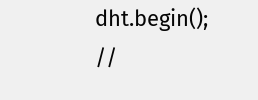dht.begin();                      //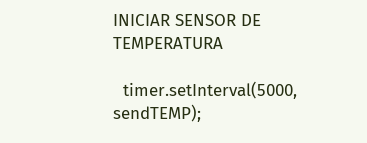INICIAR SENSOR DE TEMPERATURA

  timer.setInterval(5000, sendTEMP);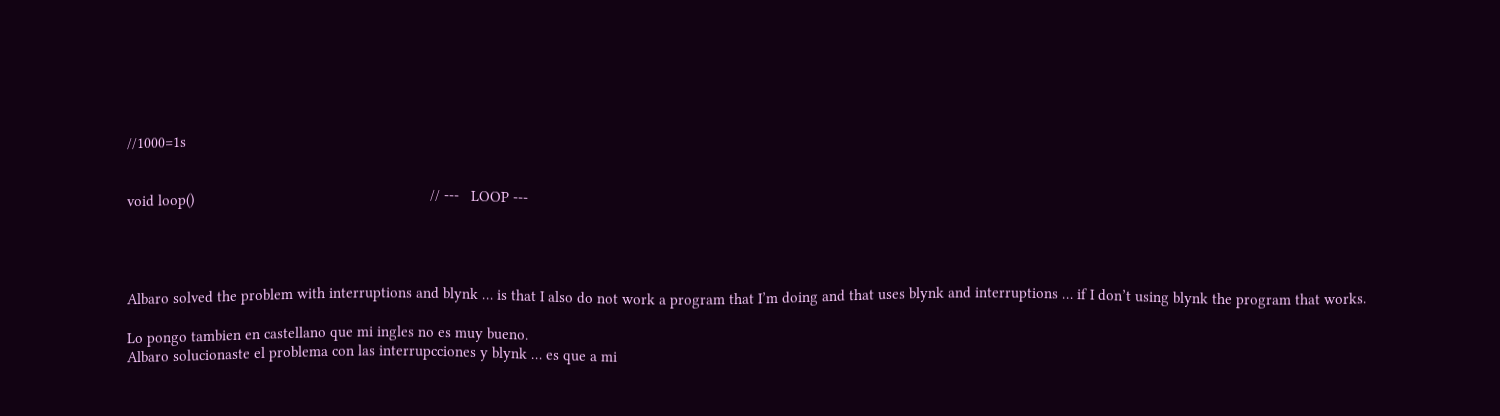//1000=1s


void loop()                                                           // ---   LOOP ---




Albaro solved the problem with interruptions and blynk … is that I also do not work a program that I’m doing and that uses blynk and interruptions … if I don’t using blynk the program that works.

Lo pongo tambien en castellano que mi ingles no es muy bueno.
Albaro solucionaste el problema con las interrupcciones y blynk … es que a mi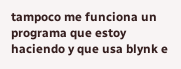tampoco me funciona un programa que estoy haciendo y que usa blynk e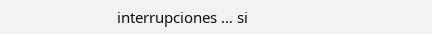interrupciones … si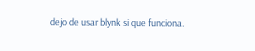dejo de usar blynk si que funciona.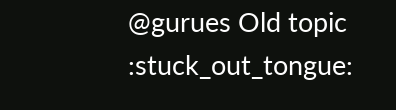@gurues Old topic :stuck_out_tongue: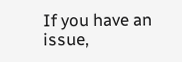If you have an issue,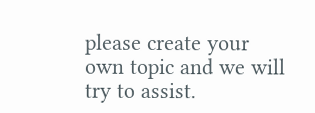please create your own topic and we will try to assist.